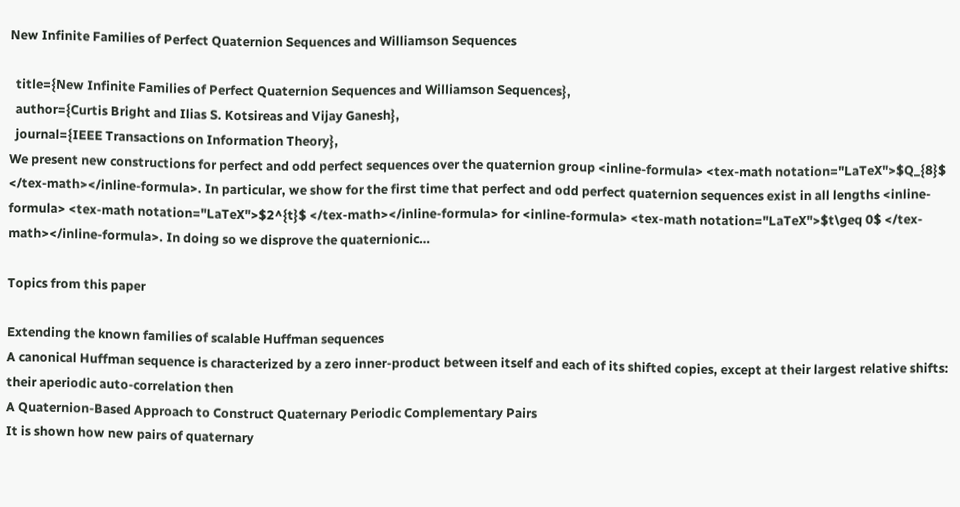New Infinite Families of Perfect Quaternion Sequences and Williamson Sequences

  title={New Infinite Families of Perfect Quaternion Sequences and Williamson Sequences},
  author={Curtis Bright and Ilias S. Kotsireas and Vijay Ganesh},
  journal={IEEE Transactions on Information Theory},
We present new constructions for perfect and odd perfect sequences over the quaternion group <inline-formula> <tex-math notation="LaTeX">$Q_{8}$ </tex-math></inline-formula>. In particular, we show for the first time that perfect and odd perfect quaternion sequences exist in all lengths <inline-formula> <tex-math notation="LaTeX">$2^{t}$ </tex-math></inline-formula> for <inline-formula> <tex-math notation="LaTeX">$t\geq 0$ </tex-math></inline-formula>. In doing so we disprove the quaternionic…

Topics from this paper

Extending the known families of scalable Huffman sequences
A canonical Huffman sequence is characterized by a zero inner-product between itself and each of its shifted copies, except at their largest relative shifts: their aperiodic auto-correlation then
A Quaternion-Based Approach to Construct Quaternary Periodic Complementary Pairs
It is shown how new pairs of quaternary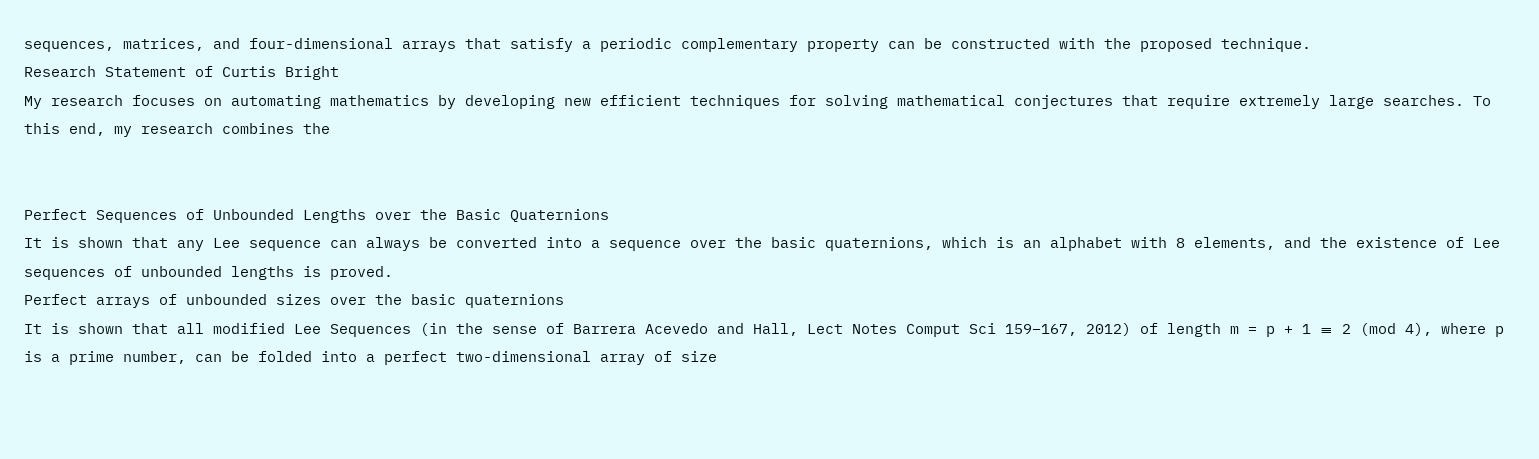sequences, matrices, and four-dimensional arrays that satisfy a periodic complementary property can be constructed with the proposed technique.
Research Statement of Curtis Bright
My research focuses on automating mathematics by developing new efficient techniques for solving mathematical conjectures that require extremely large searches. To this end, my research combines the


Perfect Sequences of Unbounded Lengths over the Basic Quaternions
It is shown that any Lee sequence can always be converted into a sequence over the basic quaternions, which is an alphabet with 8 elements, and the existence of Lee sequences of unbounded lengths is proved.
Perfect arrays of unbounded sizes over the basic quaternions
It is shown that all modified Lee Sequences (in the sense of Barrera Acevedo and Hall, Lect Notes Comput Sci 159–167, 2012) of length m = p + 1 ≡ 2 (mod 4), where p is a prime number, can be folded into a perfect two-dimensional array of size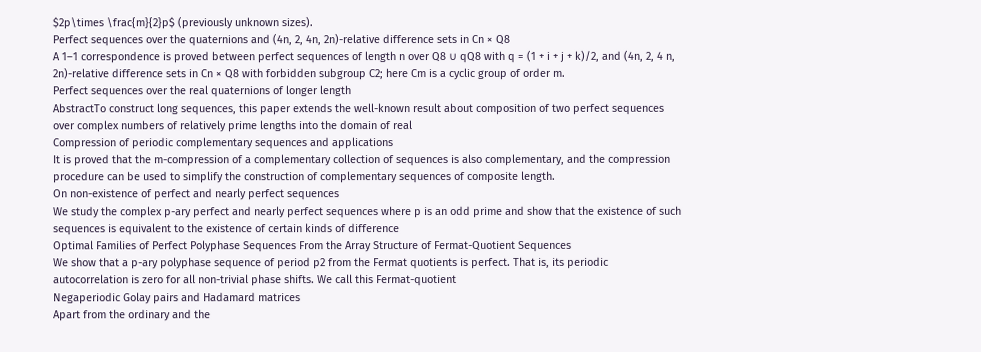$2p\times \frac{m}{2}p$ (previously unknown sizes).
Perfect sequences over the quaternions and (4n, 2, 4n, 2n)-relative difference sets in Cn × Q8
A 1–1 correspondence is proved between perfect sequences of length n over Q8 ∪ qQ8 with q = (1 + i + j + k)/2, and (4n, 2, 4 n, 2n)-relative difference sets in Cn × Q8 with forbidden subgroup C2; here Cm is a cyclic group of order m.
Perfect sequences over the real quaternions of longer length
AbstractTo construct long sequences, this paper extends the well-known result about composition of two perfect sequences over complex numbers of relatively prime lengths into the domain of real
Compression of periodic complementary sequences and applications
It is proved that the m-compression of a complementary collection of sequences is also complementary, and the compression procedure can be used to simplify the construction of complementary sequences of composite length.
On non-existence of perfect and nearly perfect sequences
We study the complex p-ary perfect and nearly perfect sequences where p is an odd prime and show that the existence of such sequences is equivalent to the existence of certain kinds of difference
Optimal Families of Perfect Polyphase Sequences From the Array Structure of Fermat-Quotient Sequences
We show that a p-ary polyphase sequence of period p2 from the Fermat quotients is perfect. That is, its periodic autocorrelation is zero for all non-trivial phase shifts. We call this Fermat-quotient
Negaperiodic Golay pairs and Hadamard matrices
Apart from the ordinary and the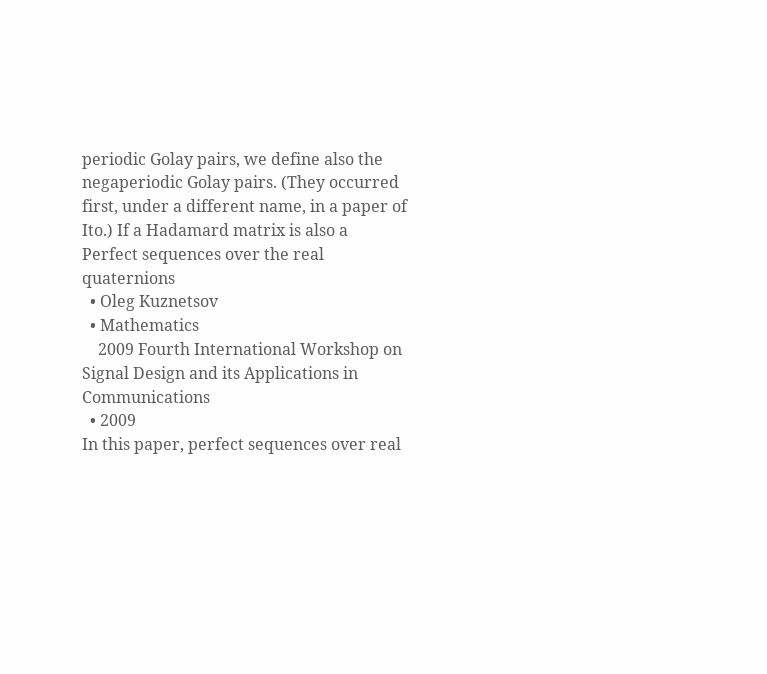periodic Golay pairs, we define also the negaperiodic Golay pairs. (They occurred first, under a different name, in a paper of Ito.) If a Hadamard matrix is also a
Perfect sequences over the real quaternions
  • Oleg Kuznetsov
  • Mathematics
    2009 Fourth International Workshop on Signal Design and its Applications in Communications
  • 2009
In this paper, perfect sequences over real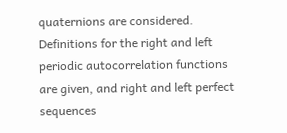quaternions are considered. Definitions for the right and left periodic autocorrelation functions are given, and right and left perfect sequences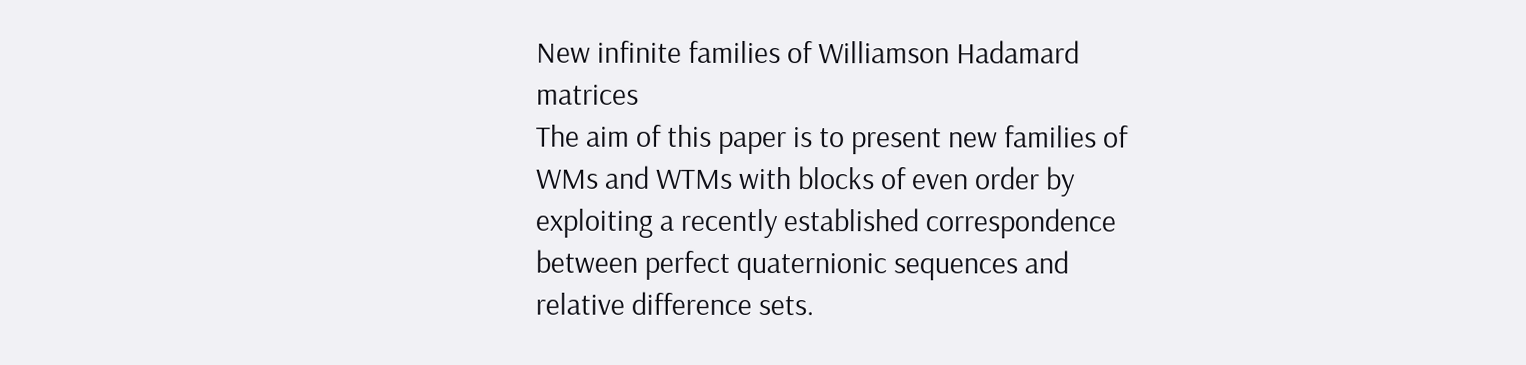New infinite families of Williamson Hadamard matrices
The aim of this paper is to present new families of WMs and WTMs with blocks of even order by exploiting a recently established correspondence between perfect quaternionic sequences and relative difference sets.